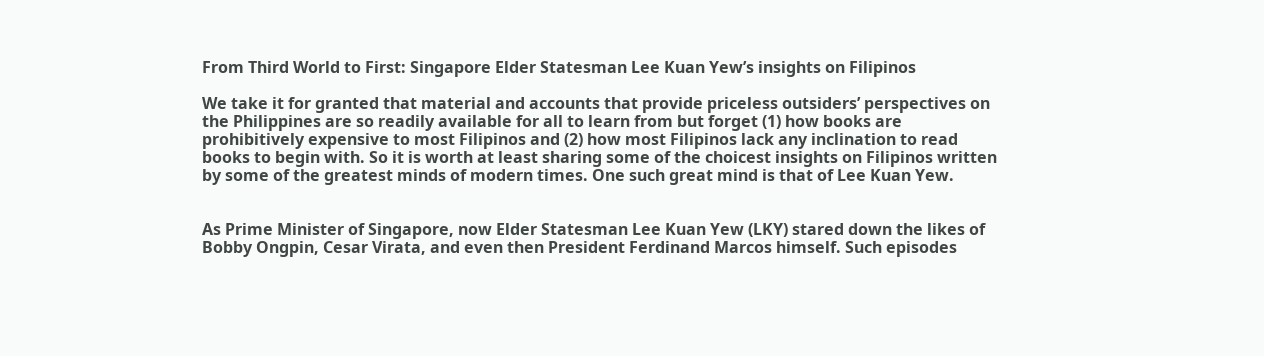From Third World to First: Singapore Elder Statesman Lee Kuan Yew’s insights on Filipinos

We take it for granted that material and accounts that provide priceless outsiders’ perspectives on the Philippines are so readily available for all to learn from but forget (1) how books are prohibitively expensive to most Filipinos and (2) how most Filipinos lack any inclination to read books to begin with. So it is worth at least sharing some of the choicest insights on Filipinos written by some of the greatest minds of modern times. One such great mind is that of Lee Kuan Yew.


As Prime Minister of Singapore, now Elder Statesman Lee Kuan Yew (LKY) stared down the likes of Bobby Ongpin, Cesar Virata, and even then President Ferdinand Marcos himself. Such episodes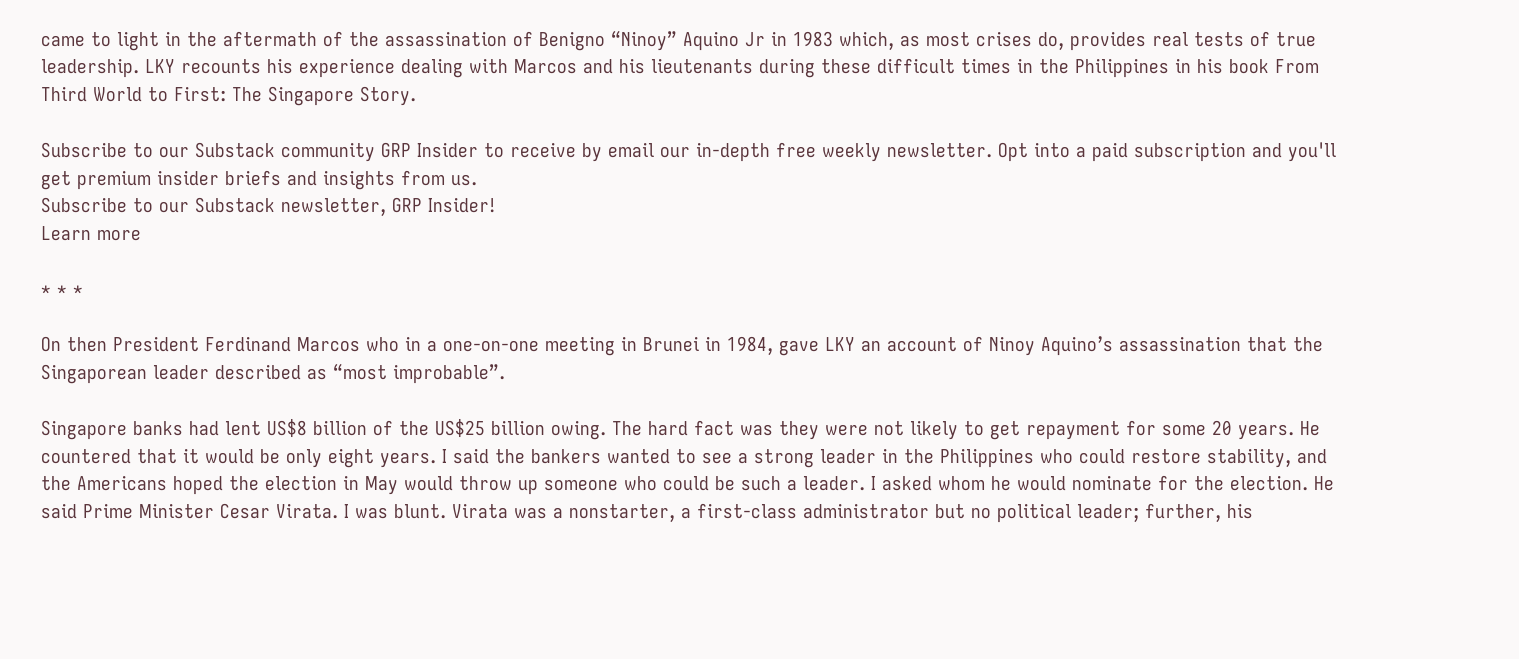came to light in the aftermath of the assassination of Benigno “Ninoy” Aquino Jr in 1983 which, as most crises do, provides real tests of true leadership. LKY recounts his experience dealing with Marcos and his lieutenants during these difficult times in the Philippines in his book From Third World to First: The Singapore Story.

Subscribe to our Substack community GRP Insider to receive by email our in-depth free weekly newsletter. Opt into a paid subscription and you'll get premium insider briefs and insights from us.
Subscribe to our Substack newsletter, GRP Insider!
Learn more

* * *

On then President Ferdinand Marcos who in a one-on-one meeting in Brunei in 1984, gave LKY an account of Ninoy Aquino’s assassination that the Singaporean leader described as “most improbable”.

Singapore banks had lent US$8 billion of the US$25 billion owing. The hard fact was they were not likely to get repayment for some 20 years. He countered that it would be only eight years. I said the bankers wanted to see a strong leader in the Philippines who could restore stability, and the Americans hoped the election in May would throw up someone who could be such a leader. I asked whom he would nominate for the election. He said Prime Minister Cesar Virata. I was blunt. Virata was a nonstarter, a first-class administrator but no political leader; further, his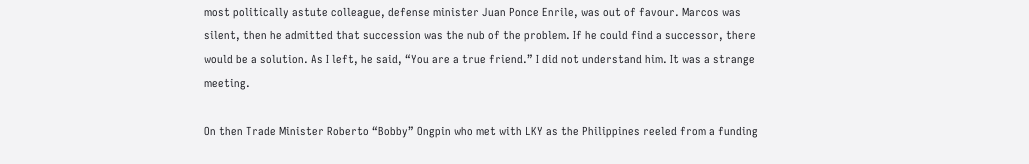most politically astute colleague, defense minister Juan Ponce Enrile, was out of favour. Marcos was silent, then he admitted that succession was the nub of the problem. If he could find a successor, there would be a solution. As I left, he said, “You are a true friend.” I did not understand him. It was a strange meeting.

On then Trade Minister Roberto “Bobby” Ongpin who met with LKY as the Philippines reeled from a funding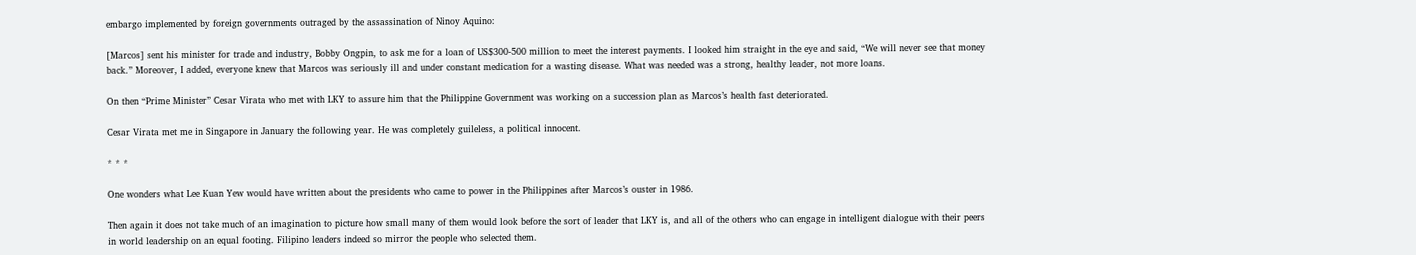embargo implemented by foreign governments outraged by the assassination of Ninoy Aquino:

[Marcos] sent his minister for trade and industry, Bobby Ongpin, to ask me for a loan of US$300-500 million to meet the interest payments. I looked him straight in the eye and said, “We will never see that money back.” Moreover, I added, everyone knew that Marcos was seriously ill and under constant medication for a wasting disease. What was needed was a strong, healthy leader, not more loans.

On then “Prime Minister” Cesar Virata who met with LKY to assure him that the Philippine Government was working on a succession plan as Marcos’s health fast deteriorated.

Cesar Virata met me in Singapore in January the following year. He was completely guileless, a political innocent.

* * *

One wonders what Lee Kuan Yew would have written about the presidents who came to power in the Philippines after Marcos’s ouster in 1986.

Then again it does not take much of an imagination to picture how small many of them would look before the sort of leader that LKY is, and all of the others who can engage in intelligent dialogue with their peers in world leadership on an equal footing. Filipino leaders indeed so mirror the people who selected them.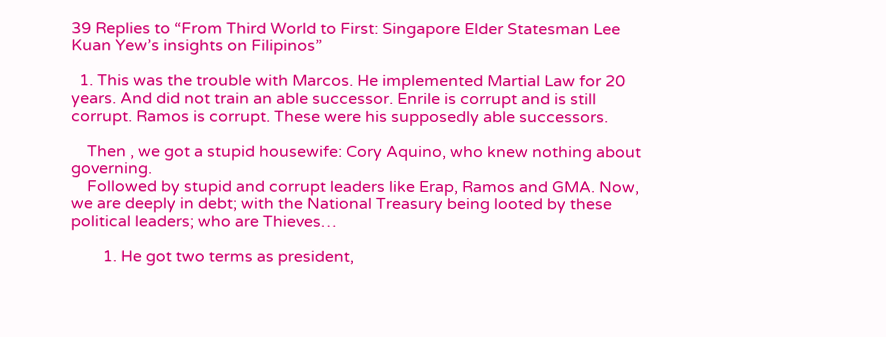39 Replies to “From Third World to First: Singapore Elder Statesman Lee Kuan Yew’s insights on Filipinos”

  1. This was the trouble with Marcos. He implemented Martial Law for 20 years. And did not train an able successor. Enrile is corrupt and is still corrupt. Ramos is corrupt. These were his supposedly able successors.

    Then , we got a stupid housewife: Cory Aquino, who knew nothing about governing.
    Followed by stupid and corrupt leaders like Erap, Ramos and GMA. Now, we are deeply in debt; with the National Treasury being looted by these political leaders; who are Thieves…

        1. He got two terms as president,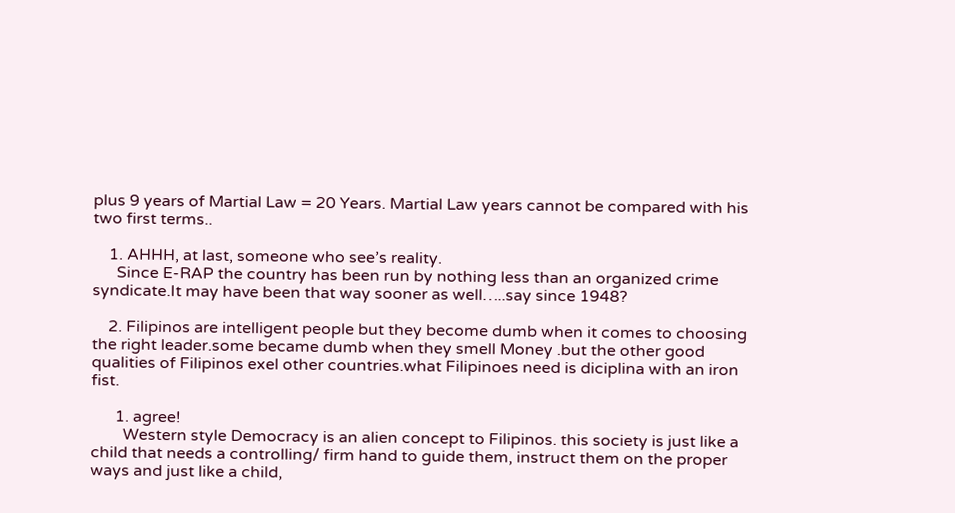plus 9 years of Martial Law = 20 Years. Martial Law years cannot be compared with his two first terms..

    1. AHHH, at last, someone who see’s reality.
      Since E-RAP the country has been run by nothing less than an organized crime syndicate.It may have been that way sooner as well…..say since 1948?

    2. Filipinos are intelligent people but they become dumb when it comes to choosing the right leader.some became dumb when they smell Money .but the other good qualities of Filipinos exel other countries.what Filipinoes need is diciplina with an iron fist.

      1. agree!
        Western style Democracy is an alien concept to Filipinos. this society is just like a child that needs a controlling/ firm hand to guide them, instruct them on the proper ways and just like a child,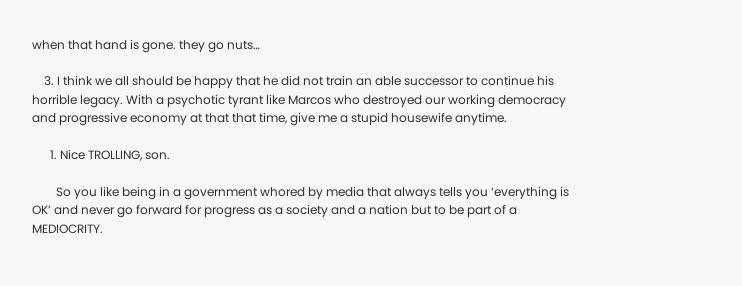when that hand is gone. they go nuts…

    3. I think we all should be happy that he did not train an able successor to continue his horrible legacy. With a psychotic tyrant like Marcos who destroyed our working democracy and progressive economy at that that time, give me a stupid housewife anytime.

      1. Nice TROLLING, son.

        So you like being in a government whored by media that always tells you ‘everything is OK’ and never go forward for progress as a society and a nation but to be part of a MEDIOCRITY.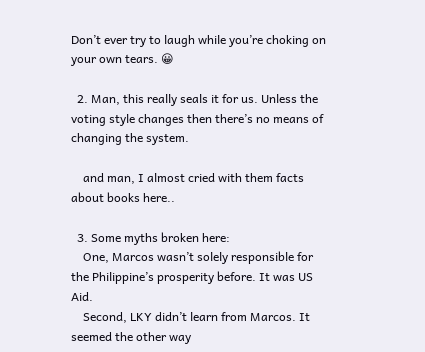Don’t ever try to laugh while you’re choking on your own tears. 😀

  2. Man, this really seals it for us. Unless the voting style changes then there’s no means of changing the system.

    and man, I almost cried with them facts about books here..

  3. Some myths broken here:
    One, Marcos wasn’t solely responsible for the Philippine’s prosperity before. It was US Aid.
    Second, LKY didn’t learn from Marcos. It seemed the other way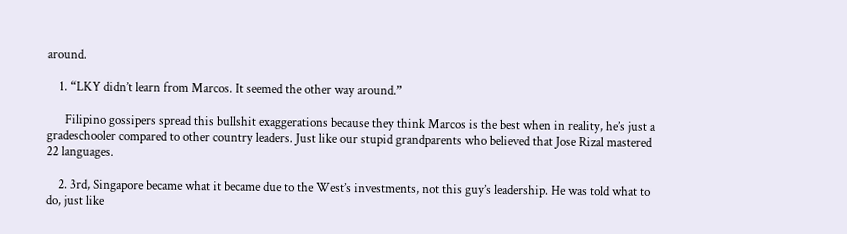around.

    1. “LKY didn’t learn from Marcos. It seemed the other way around.”

      Filipino gossipers spread this bullshit exaggerations because they think Marcos is the best when in reality, he’s just a gradeschooler compared to other country leaders. Just like our stupid grandparents who believed that Jose Rizal mastered 22 languages.

    2. 3rd, Singapore became what it became due to the West’s investments, not this guy’s leadership. He was told what to do, just like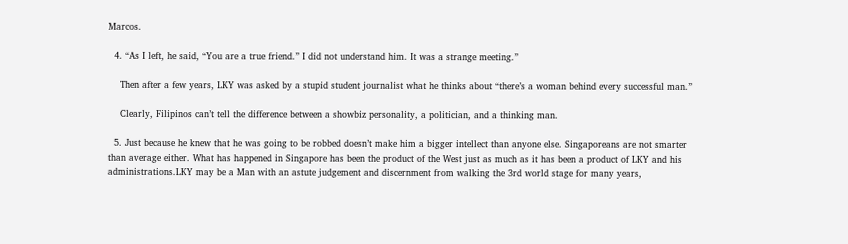Marcos.

  4. “As I left, he said, “You are a true friend.” I did not understand him. It was a strange meeting.”

    Then after a few years, LKY was asked by a stupid student journalist what he thinks about “there’s a woman behind every successful man.”

    Clearly, Filipinos can’t tell the difference between a showbiz personality, a politician, and a thinking man.

  5. Just because he knew that he was going to be robbed doesn’t make him a bigger intellect than anyone else. Singaporeans are not smarter than average either. What has happened in Singapore has been the product of the West just as much as it has been a product of LKY and his administrations.LKY may be a Man with an astute judgement and discernment from walking the 3rd world stage for many years,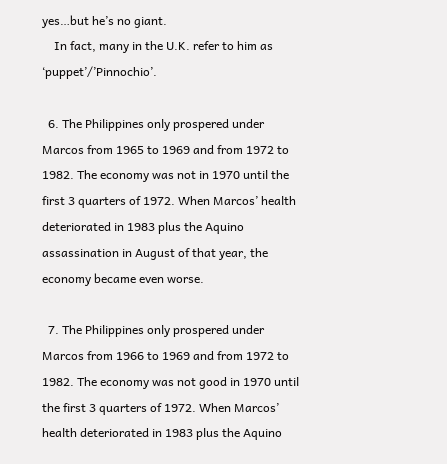yes…but he’s no giant.
    In fact, many in the U.K. refer to him as ‘puppet’/’Pinnochio’.

  6. The Philippines only prospered under Marcos from 1965 to 1969 and from 1972 to 1982. The economy was not in 1970 until the first 3 quarters of 1972. When Marcos’ health deteriorated in 1983 plus the Aquino assassination in August of that year, the economy became even worse.

  7. The Philippines only prospered under Marcos from 1966 to 1969 and from 1972 to 1982. The economy was not good in 1970 until the first 3 quarters of 1972. When Marcos’ health deteriorated in 1983 plus the Aquino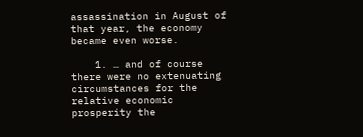assassination in August of that year, the economy became even worse.

    1. … and of course there were no extenuating circumstances for the relative economic prosperity the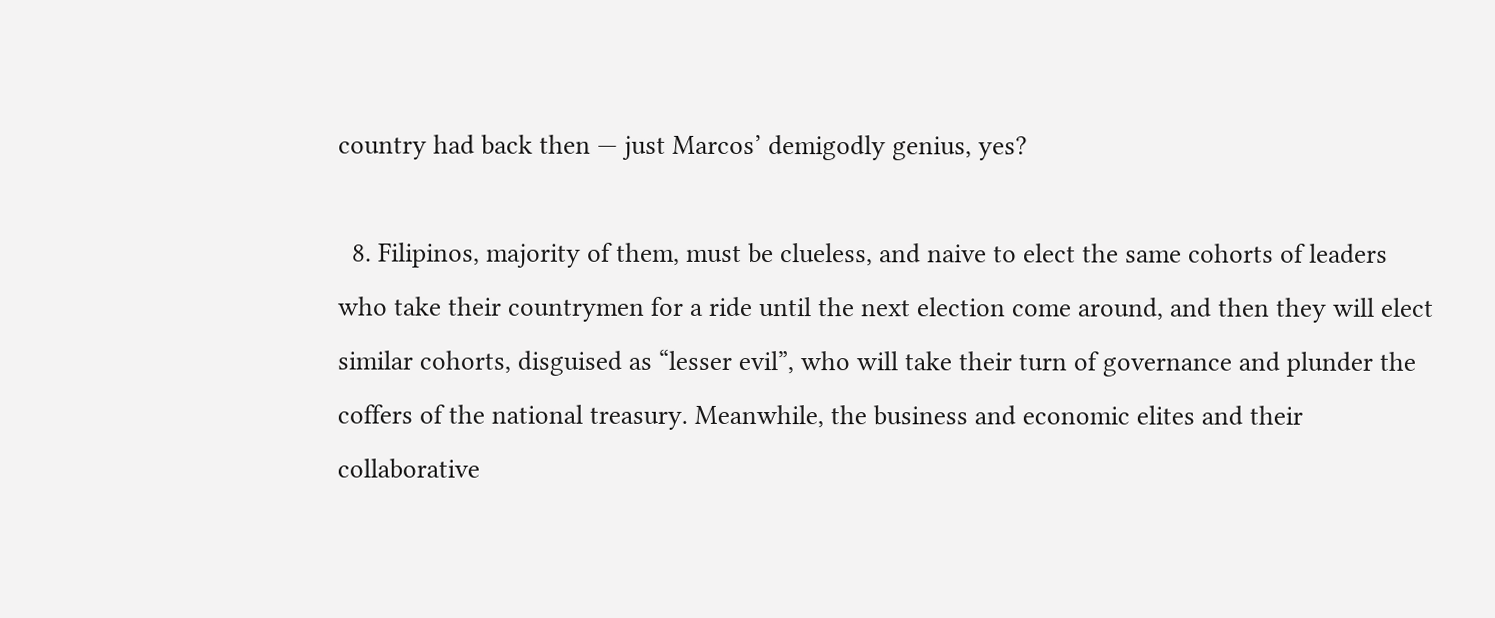country had back then — just Marcos’ demigodly genius, yes?

  8. Filipinos, majority of them, must be clueless, and naive to elect the same cohorts of leaders who take their countrymen for a ride until the next election come around, and then they will elect similar cohorts, disguised as “lesser evil”, who will take their turn of governance and plunder the coffers of the national treasury. Meanwhile, the business and economic elites and their collaborative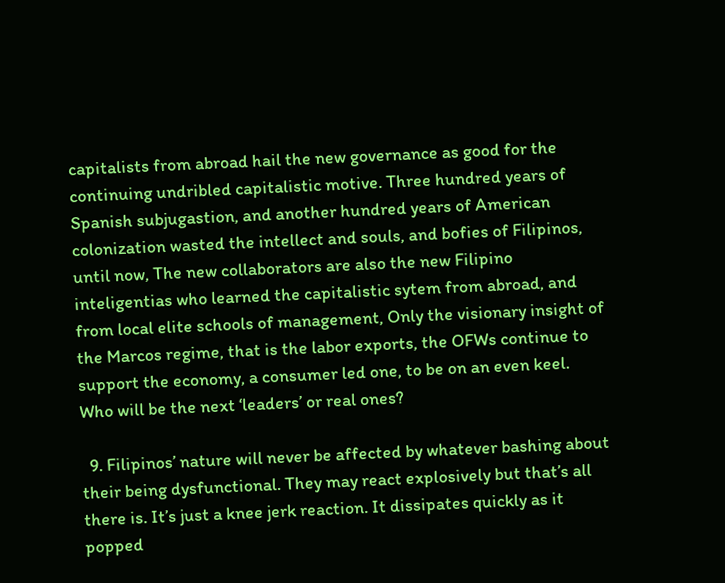capitalists from abroad hail the new governance as good for the continuing undribled capitalistic motive. Three hundred years of Spanish subjugastion, and another hundred years of American colonization wasted the intellect and souls, and bofies of Filipinos, until now, The new collaborators are also the new Filipino inteligentias who learned the capitalistic sytem from abroad, and from local elite schools of management, Only the visionary insight of the Marcos regime, that is the labor exports, the OFWs continue to support the economy, a consumer led one, to be on an even keel. Who will be the next ‘leaders’ or real ones?

  9. Filipinos’ nature will never be affected by whatever bashing about their being dysfunctional. They may react explosively but that’s all there is. It’s just a knee jerk reaction. It dissipates quickly as it popped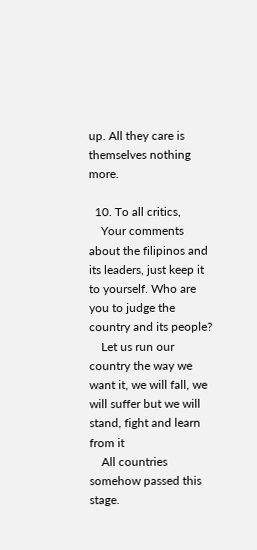up. All they care is themselves nothing more.

  10. To all critics,
    Your comments about the filipinos and its leaders, just keep it to yourself. Who are you to judge the country and its people?
    Let us run our country the way we want it, we will fall, we will suffer but we will stand, fight and learn from it
    All countries somehow passed this stage.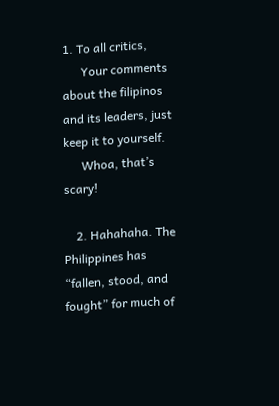1. To all critics,
      Your comments about the filipinos and its leaders, just keep it to yourself.
      Whoa, that’s scary!

    2. Hahahaha. The Philippines has “fallen, stood, and fought” for much of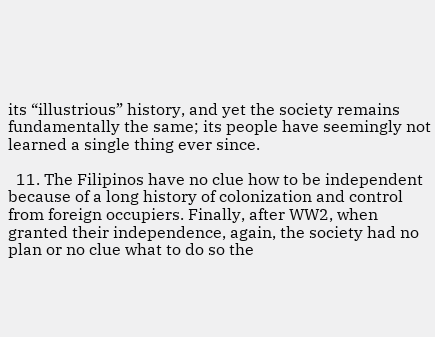its “illustrious” history, and yet the society remains fundamentally the same; its people have seemingly not learned a single thing ever since.

  11. The Filipinos have no clue how to be independent because of a long history of colonization and control from foreign occupiers. Finally, after WW2, when granted their independence, again, the society had no plan or no clue what to do so the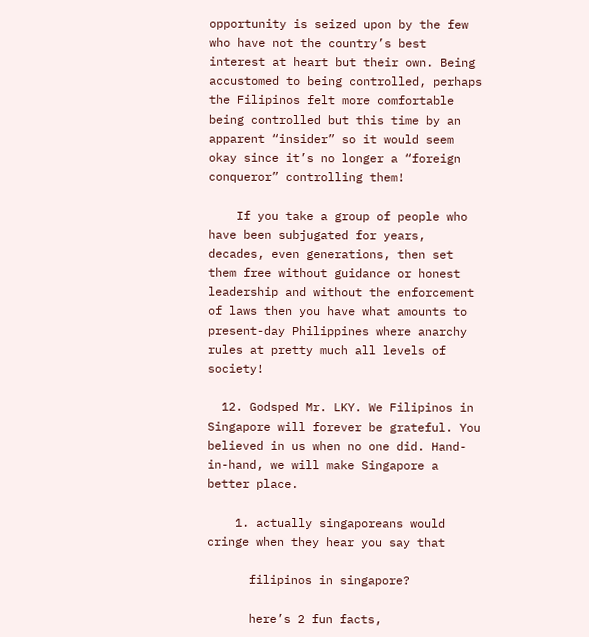opportunity is seized upon by the few who have not the country’s best interest at heart but their own. Being accustomed to being controlled, perhaps the Filipinos felt more comfortable being controlled but this time by an apparent “insider” so it would seem okay since it’s no longer a “foreign conqueror” controlling them!

    If you take a group of people who have been subjugated for years, decades, even generations, then set them free without guidance or honest leadership and without the enforcement of laws then you have what amounts to present-day Philippines where anarchy rules at pretty much all levels of society!

  12. Godsped Mr. LKY. We Filipinos in Singapore will forever be grateful. You believed in us when no one did. Hand-in-hand, we will make Singapore a better place.

    1. actually singaporeans would cringe when they hear you say that

      filipinos in singapore?

      here’s 2 fun facts,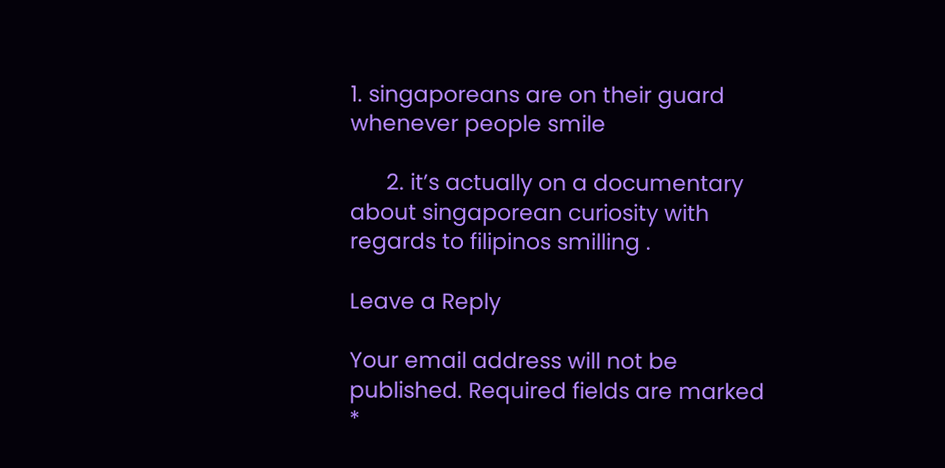1. singaporeans are on their guard whenever people smile

      2. it’s actually on a documentary about singaporean curiosity with regards to filipinos smilling .

Leave a Reply

Your email address will not be published. Required fields are marked *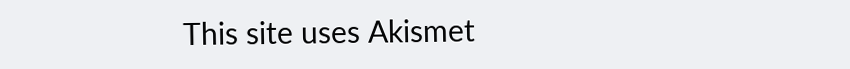This site uses Akismet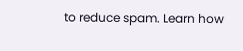to reduce spam. Learn how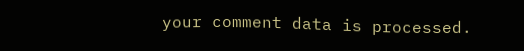your comment data is processed.